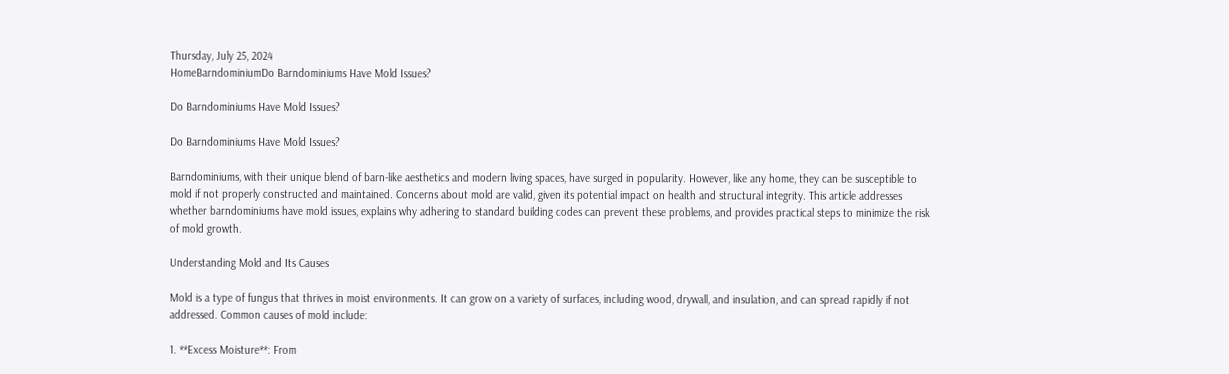Thursday, July 25, 2024
HomeBarndominiumDo Barndominiums Have Mold Issues?

Do Barndominiums Have Mold Issues?

Do Barndominiums Have Mold Issues?

Barndominiums, with their unique blend of barn-like aesthetics and modern living spaces, have surged in popularity. However, like any home, they can be susceptible to mold if not properly constructed and maintained. Concerns about mold are valid, given its potential impact on health and structural integrity. This article addresses whether barndominiums have mold issues, explains why adhering to standard building codes can prevent these problems, and provides practical steps to minimize the risk of mold growth.

Understanding Mold and Its Causes

Mold is a type of fungus that thrives in moist environments. It can grow on a variety of surfaces, including wood, drywall, and insulation, and can spread rapidly if not addressed. Common causes of mold include:

1. **Excess Moisture**: From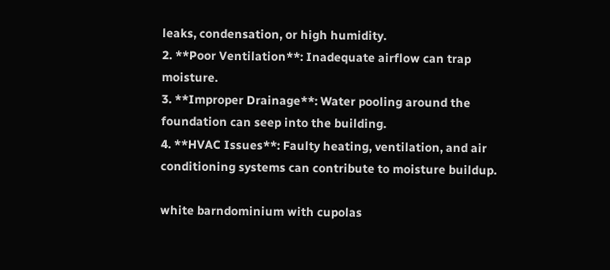leaks, condensation, or high humidity.
2. **Poor Ventilation**: Inadequate airflow can trap moisture.
3. **Improper Drainage**: Water pooling around the foundation can seep into the building.
4. **HVAC Issues**: Faulty heating, ventilation, and air conditioning systems can contribute to moisture buildup.

white barndominium with cupolas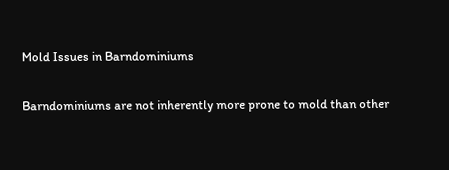Mold Issues in Barndominiums

Barndominiums are not inherently more prone to mold than other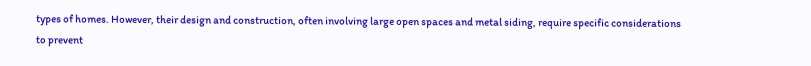types of homes. However, their design and construction, often involving large open spaces and metal siding, require specific considerations to prevent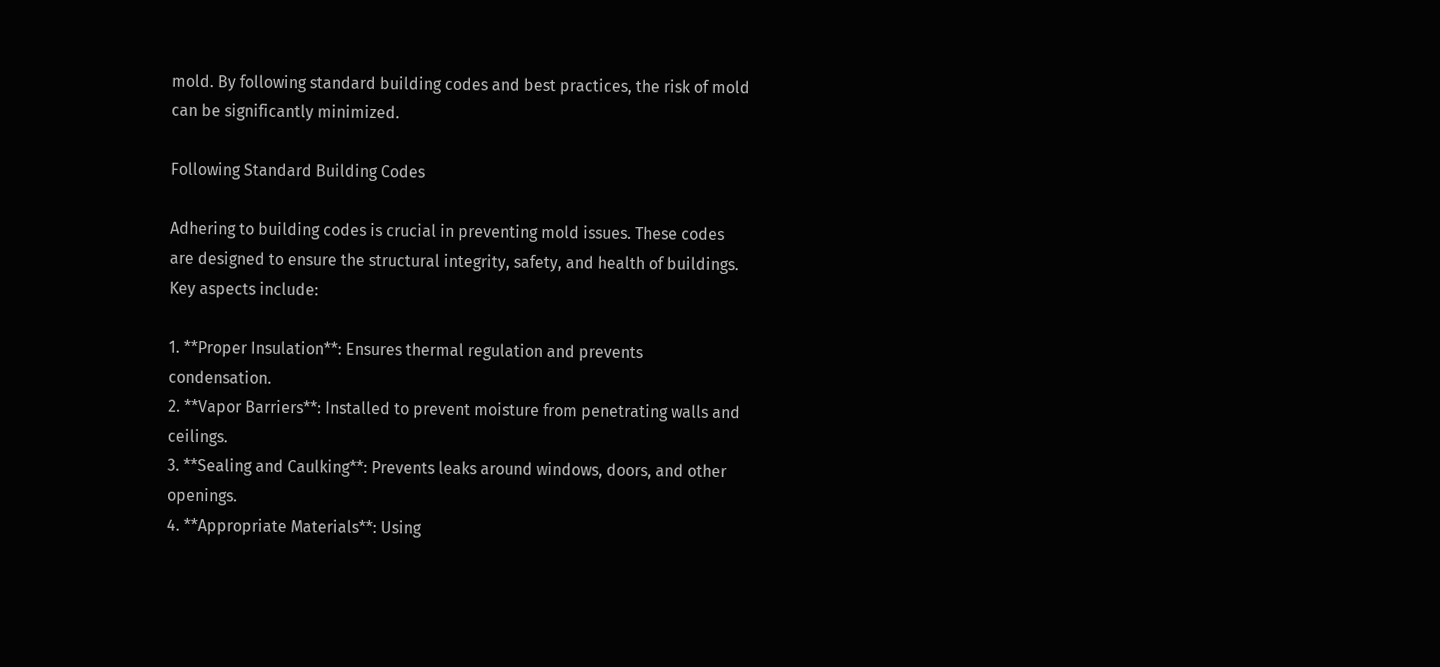mold. By following standard building codes and best practices, the risk of mold can be significantly minimized.

Following Standard Building Codes

Adhering to building codes is crucial in preventing mold issues. These codes are designed to ensure the structural integrity, safety, and health of buildings. Key aspects include:

1. **Proper Insulation**: Ensures thermal regulation and prevents condensation.
2. **Vapor Barriers**: Installed to prevent moisture from penetrating walls and ceilings.
3. **Sealing and Caulking**: Prevents leaks around windows, doors, and other openings.
4. **Appropriate Materials**: Using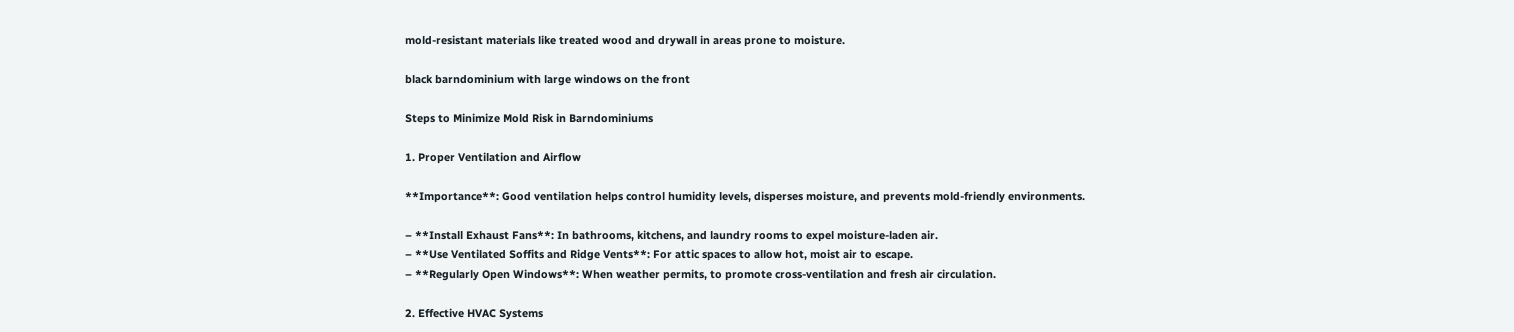mold-resistant materials like treated wood and drywall in areas prone to moisture.

black barndominium with large windows on the front

Steps to Minimize Mold Risk in Barndominiums

1. Proper Ventilation and Airflow

**Importance**: Good ventilation helps control humidity levels, disperses moisture, and prevents mold-friendly environments.

– **Install Exhaust Fans**: In bathrooms, kitchens, and laundry rooms to expel moisture-laden air.
– **Use Ventilated Soffits and Ridge Vents**: For attic spaces to allow hot, moist air to escape.
– **Regularly Open Windows**: When weather permits, to promote cross-ventilation and fresh air circulation.

2. Effective HVAC Systems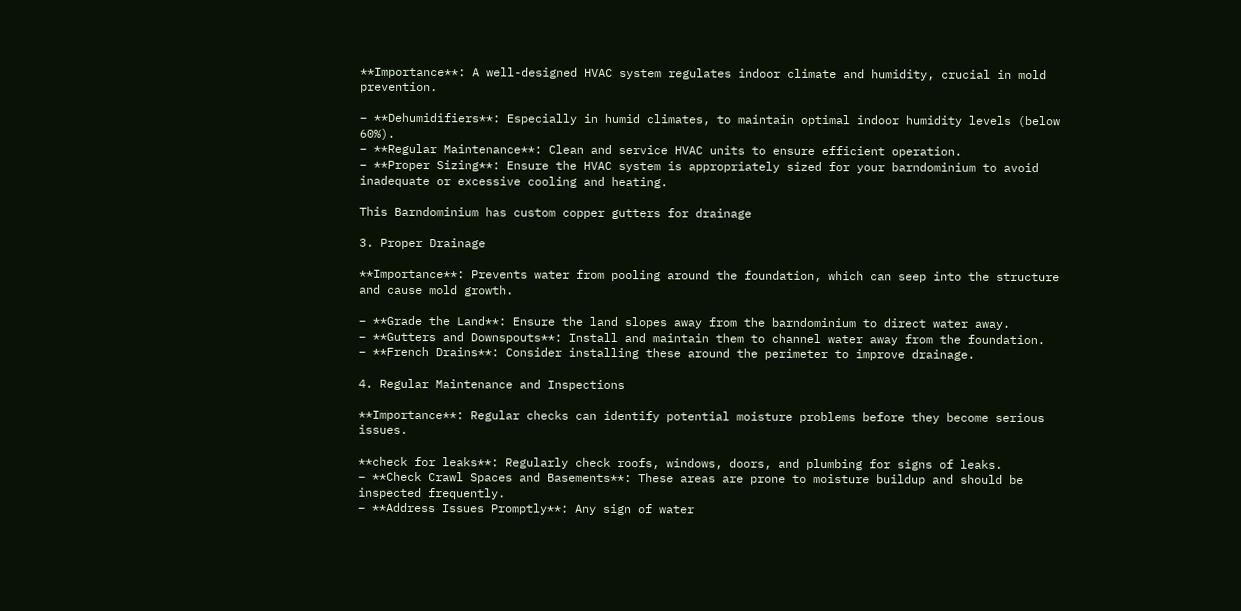**Importance**: A well-designed HVAC system regulates indoor climate and humidity, crucial in mold prevention.

– **Dehumidifiers**: Especially in humid climates, to maintain optimal indoor humidity levels (below 60%).
– **Regular Maintenance**: Clean and service HVAC units to ensure efficient operation.
– **Proper Sizing**: Ensure the HVAC system is appropriately sized for your barndominium to avoid inadequate or excessive cooling and heating.

This Barndominium has custom copper gutters for drainage

3. Proper Drainage

**Importance**: Prevents water from pooling around the foundation, which can seep into the structure and cause mold growth.

– **Grade the Land**: Ensure the land slopes away from the barndominium to direct water away.
– **Gutters and Downspouts**: Install and maintain them to channel water away from the foundation.
– **French Drains**: Consider installing these around the perimeter to improve drainage.

4. Regular Maintenance and Inspections

**Importance**: Regular checks can identify potential moisture problems before they become serious issues.

**check for leaks**: Regularly check roofs, windows, doors, and plumbing for signs of leaks.
– **Check Crawl Spaces and Basements**: These areas are prone to moisture buildup and should be inspected frequently.
– **Address Issues Promptly**: Any sign of water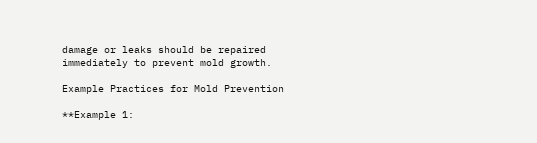damage or leaks should be repaired immediately to prevent mold growth.

Example Practices for Mold Prevention

**Example 1: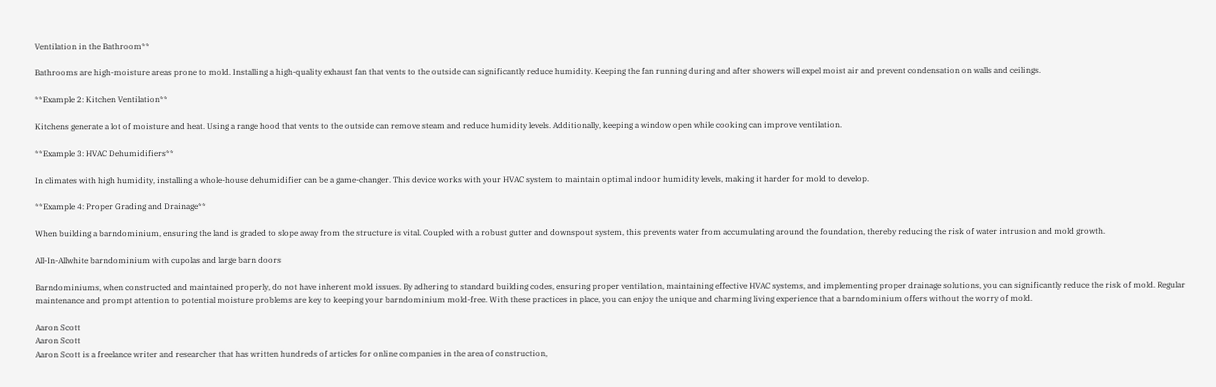Ventilation in the Bathroom**

Bathrooms are high-moisture areas prone to mold. Installing a high-quality exhaust fan that vents to the outside can significantly reduce humidity. Keeping the fan running during and after showers will expel moist air and prevent condensation on walls and ceilings.

**Example 2: Kitchen Ventilation**

Kitchens generate a lot of moisture and heat. Using a range hood that vents to the outside can remove steam and reduce humidity levels. Additionally, keeping a window open while cooking can improve ventilation.

**Example 3: HVAC Dehumidifiers**

In climates with high humidity, installing a whole-house dehumidifier can be a game-changer. This device works with your HVAC system to maintain optimal indoor humidity levels, making it harder for mold to develop.

**Example 4: Proper Grading and Drainage**

When building a barndominium, ensuring the land is graded to slope away from the structure is vital. Coupled with a robust gutter and downspout system, this prevents water from accumulating around the foundation, thereby reducing the risk of water intrusion and mold growth.

All-In-Allwhite barndominium with cupolas and large barn doors

Barndominiums, when constructed and maintained properly, do not have inherent mold issues. By adhering to standard building codes, ensuring proper ventilation, maintaining effective HVAC systems, and implementing proper drainage solutions, you can significantly reduce the risk of mold. Regular maintenance and prompt attention to potential moisture problems are key to keeping your barndominium mold-free. With these practices in place, you can enjoy the unique and charming living experience that a barndominium offers without the worry of mold.

Aaron Scott
Aaron Scott
Aaron Scott is a freelance writer and researcher that has written hundreds of articles for online companies in the area of construction,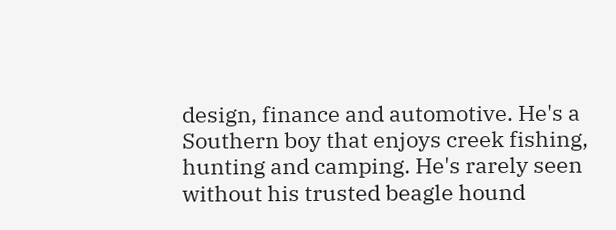design, finance and automotive. He's a Southern boy that enjoys creek fishing, hunting and camping. He's rarely seen without his trusted beagle hound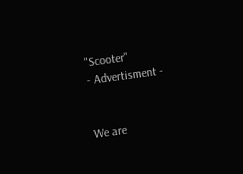"Scooter"
- Advertisment -


We are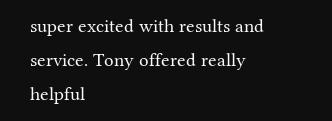super excited with results and service. Tony offered really helpful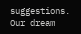suggestions. Our dream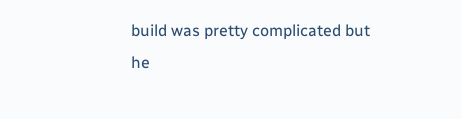build was pretty complicated but he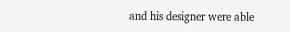and his designer were able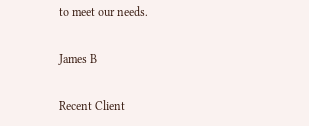to meet our needs.

James B

Recent Client